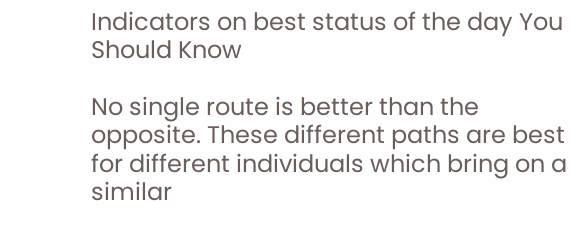Indicators on best status of the day You Should Know

No single route is better than the opposite. These different paths are best for different individuals which bring on a similar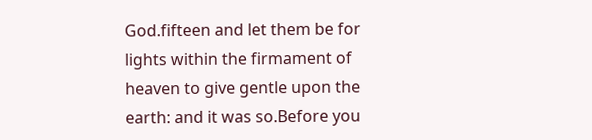God.fifteen and let them be for lights within the firmament of heaven to give gentle upon the earth: and it was so.Before you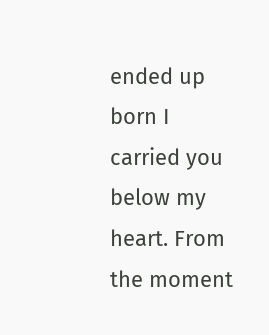ended up born I carried you below my heart. From the moment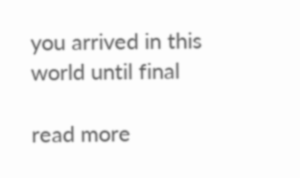you arrived in this world until final

read more